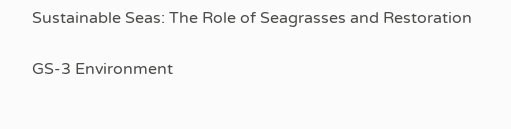Sustainable Seas: The Role of Seagrasses and Restoration

GS-3 Environment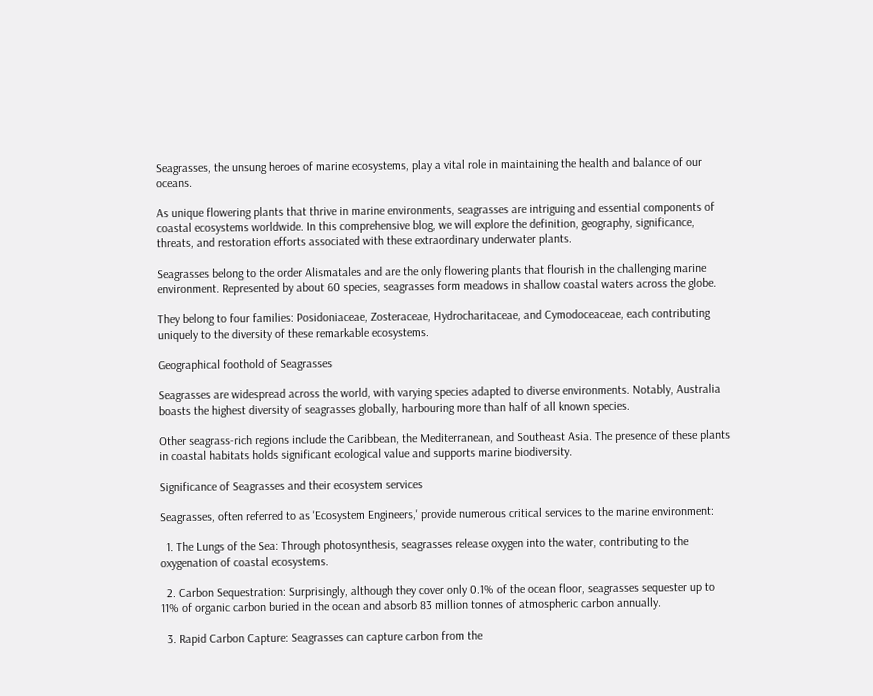Seagrasses, the unsung heroes of marine ecosystems, play a vital role in maintaining the health and balance of our oceans.

As unique flowering plants that thrive in marine environments, seagrasses are intriguing and essential components of coastal ecosystems worldwide. In this comprehensive blog, we will explore the definition, geography, significance, threats, and restoration efforts associated with these extraordinary underwater plants.

Seagrasses belong to the order Alismatales and are the only flowering plants that flourish in the challenging marine environment. Represented by about 60 species, seagrasses form meadows in shallow coastal waters across the globe.

They belong to four families: Posidoniaceae, Zosteraceae, Hydrocharitaceae, and Cymodoceaceae, each contributing uniquely to the diversity of these remarkable ecosystems.

Geographical foothold of Seagrasses

Seagrasses are widespread across the world, with varying species adapted to diverse environments. Notably, Australia boasts the highest diversity of seagrasses globally, harbouring more than half of all known species.

Other seagrass-rich regions include the Caribbean, the Mediterranean, and Southeast Asia. The presence of these plants in coastal habitats holds significant ecological value and supports marine biodiversity.

Significance of Seagrasses and their ecosystem services

Seagrasses, often referred to as 'Ecosystem Engineers,' provide numerous critical services to the marine environment:

  1. The Lungs of the Sea: Through photosynthesis, seagrasses release oxygen into the water, contributing to the oxygenation of coastal ecosystems.

  2. Carbon Sequestration: Surprisingly, although they cover only 0.1% of the ocean floor, seagrasses sequester up to 11% of organic carbon buried in the ocean and absorb 83 million tonnes of atmospheric carbon annually.

  3. Rapid Carbon Capture: Seagrasses can capture carbon from the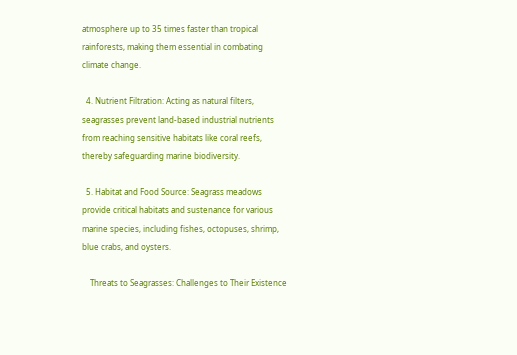atmosphere up to 35 times faster than tropical rainforests, making them essential in combating climate change.

  4. Nutrient Filtration: Acting as natural filters, seagrasses prevent land-based industrial nutrients from reaching sensitive habitats like coral reefs, thereby safeguarding marine biodiversity.

  5. Habitat and Food Source: Seagrass meadows provide critical habitats and sustenance for various marine species, including fishes, octopuses, shrimp, blue crabs, and oysters.

    Threats to Seagrasses: Challenges to Their Existence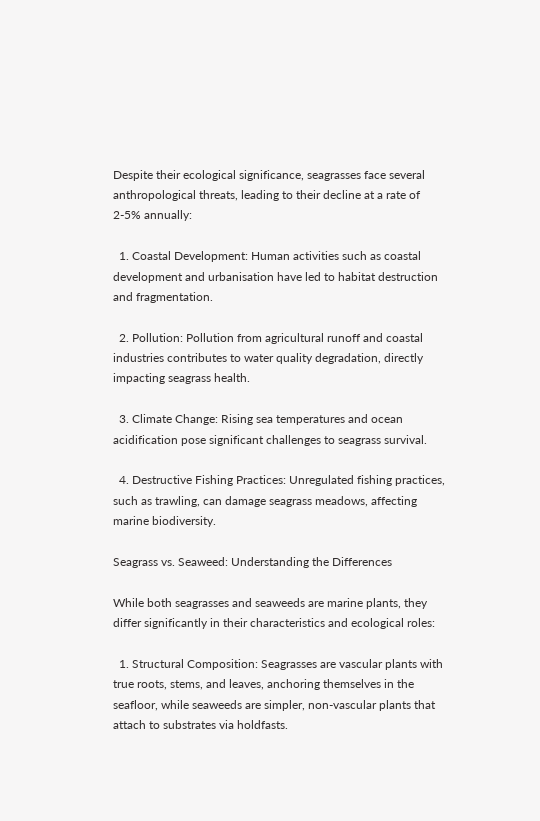Despite their ecological significance, seagrasses face several anthropological threats, leading to their decline at a rate of 2-5% annually:

  1. Coastal Development: Human activities such as coastal development and urbanisation have led to habitat destruction and fragmentation.

  2. Pollution: Pollution from agricultural runoff and coastal industries contributes to water quality degradation, directly impacting seagrass health.

  3. Climate Change: Rising sea temperatures and ocean acidification pose significant challenges to seagrass survival.

  4. Destructive Fishing Practices: Unregulated fishing practices, such as trawling, can damage seagrass meadows, affecting marine biodiversity.

Seagrass vs. Seaweed: Understanding the Differences

While both seagrasses and seaweeds are marine plants, they differ significantly in their characteristics and ecological roles:

  1. Structural Composition: Seagrasses are vascular plants with true roots, stems, and leaves, anchoring themselves in the seafloor, while seaweeds are simpler, non-vascular plants that attach to substrates via holdfasts.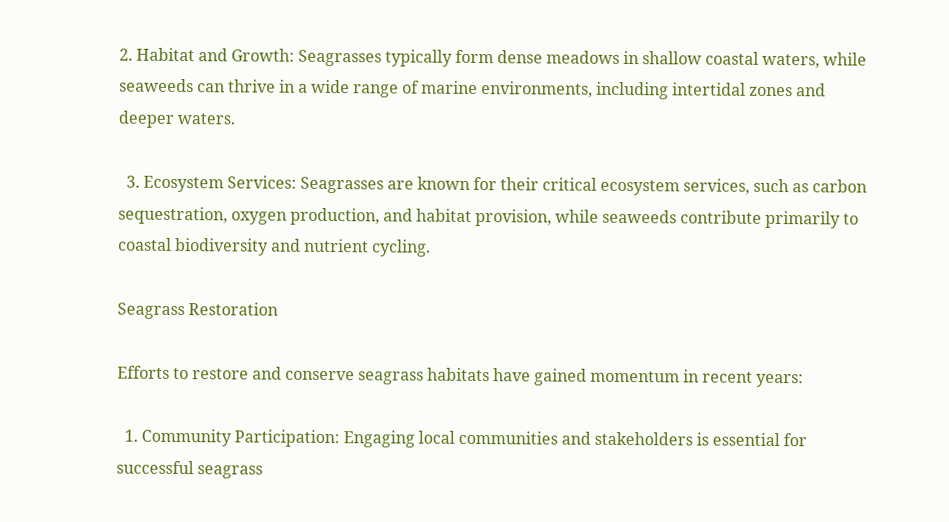2. Habitat and Growth: Seagrasses typically form dense meadows in shallow coastal waters, while seaweeds can thrive in a wide range of marine environments, including intertidal zones and deeper waters.

  3. Ecosystem Services: Seagrasses are known for their critical ecosystem services, such as carbon sequestration, oxygen production, and habitat provision, while seaweeds contribute primarily to coastal biodiversity and nutrient cycling.

Seagrass Restoration

Efforts to restore and conserve seagrass habitats have gained momentum in recent years:

  1. Community Participation: Engaging local communities and stakeholders is essential for successful seagrass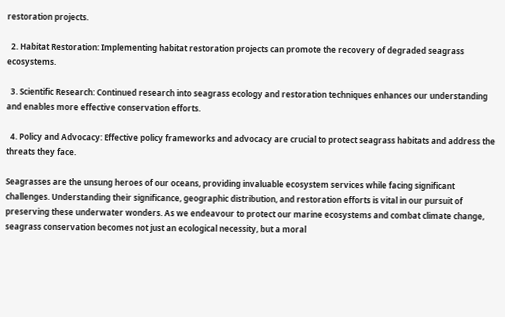restoration projects.

  2. Habitat Restoration: Implementing habitat restoration projects can promote the recovery of degraded seagrass ecosystems.

  3. Scientific Research: Continued research into seagrass ecology and restoration techniques enhances our understanding and enables more effective conservation efforts.

  4. Policy and Advocacy: Effective policy frameworks and advocacy are crucial to protect seagrass habitats and address the threats they face.

Seagrasses are the unsung heroes of our oceans, providing invaluable ecosystem services while facing significant challenges. Understanding their significance, geographic distribution, and restoration efforts is vital in our pursuit of preserving these underwater wonders. As we endeavour to protect our marine ecosystems and combat climate change, seagrass conservation becomes not just an ecological necessity, but a moral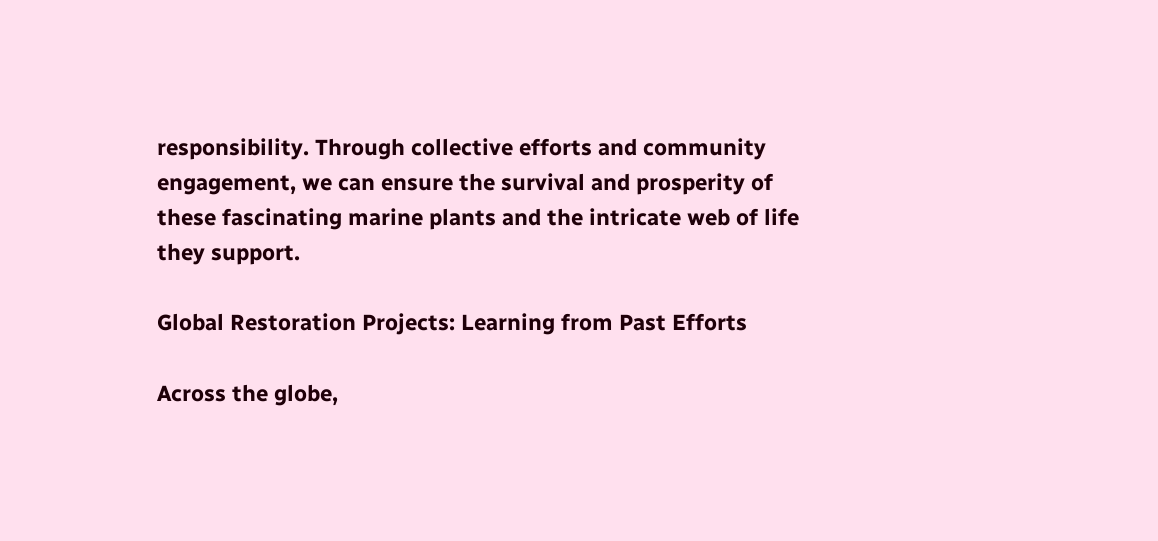responsibility. Through collective efforts and community engagement, we can ensure the survival and prosperity of these fascinating marine plants and the intricate web of life they support.

Global Restoration Projects: Learning from Past Efforts

Across the globe,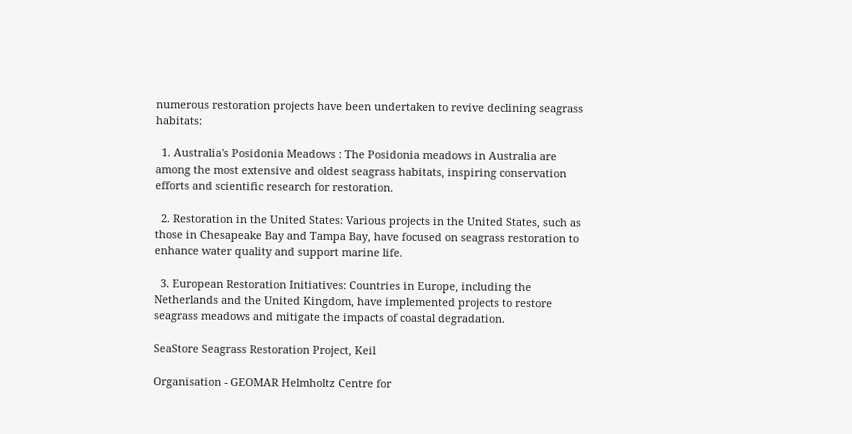numerous restoration projects have been undertaken to revive declining seagrass habitats:

  1. Australia's Posidonia Meadows : The Posidonia meadows in Australia are among the most extensive and oldest seagrass habitats, inspiring conservation efforts and scientific research for restoration.

  2. Restoration in the United States: Various projects in the United States, such as those in Chesapeake Bay and Tampa Bay, have focused on seagrass restoration to enhance water quality and support marine life.

  3. European Restoration Initiatives: Countries in Europe, including the Netherlands and the United Kingdom, have implemented projects to restore seagrass meadows and mitigate the impacts of coastal degradation.

SeaStore Seagrass Restoration Project, Keil

Organisation - GEOMAR Helmholtz Centre for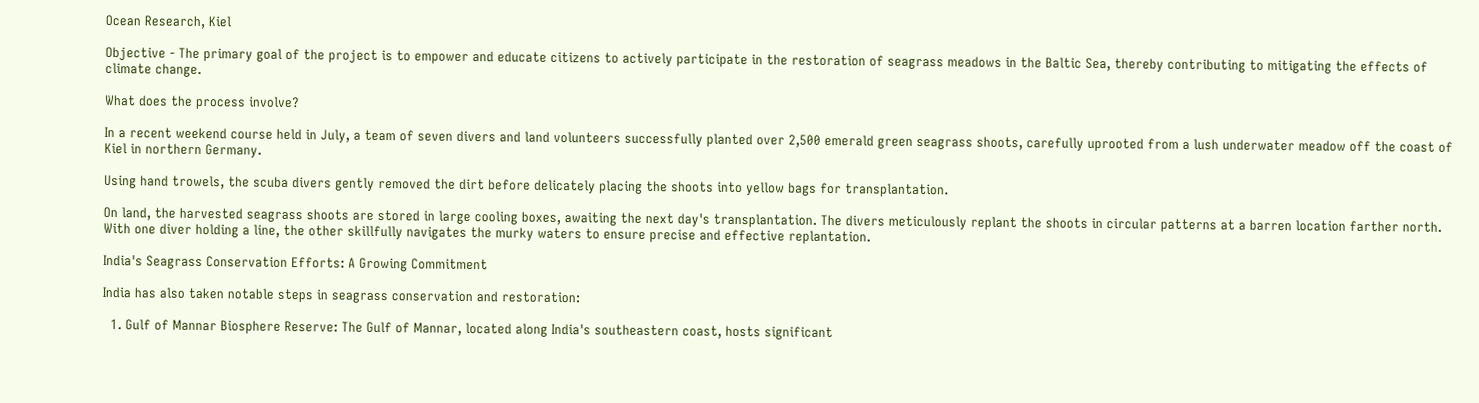Ocean Research, Kiel

Objective - The primary goal of the project is to empower and educate citizens to actively participate in the restoration of seagrass meadows in the Baltic Sea, thereby contributing to mitigating the effects of climate change.

What does the process involve?

In a recent weekend course held in July, a team of seven divers and land volunteers successfully planted over 2,500 emerald green seagrass shoots, carefully uprooted from a lush underwater meadow off the coast of Kiel in northern Germany.

Using hand trowels, the scuba divers gently removed the dirt before delicately placing the shoots into yellow bags for transplantation.

On land, the harvested seagrass shoots are stored in large cooling boxes, awaiting the next day's transplantation. The divers meticulously replant the shoots in circular patterns at a barren location farther north. With one diver holding a line, the other skillfully navigates the murky waters to ensure precise and effective replantation.

India's Seagrass Conservation Efforts: A Growing Commitment

India has also taken notable steps in seagrass conservation and restoration:

  1. Gulf of Mannar Biosphere Reserve: The Gulf of Mannar, located along India's southeastern coast, hosts significant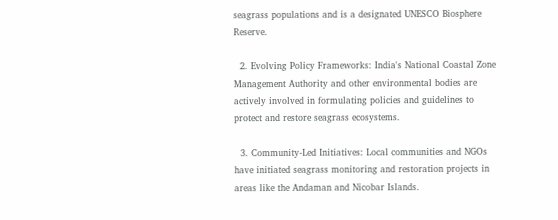seagrass populations and is a designated UNESCO Biosphere Reserve.

  2. Evolving Policy Frameworks: India's National Coastal Zone Management Authority and other environmental bodies are actively involved in formulating policies and guidelines to protect and restore seagrass ecosystems.

  3. Community-Led Initiatives: Local communities and NGOs have initiated seagrass monitoring and restoration projects in areas like the Andaman and Nicobar Islands.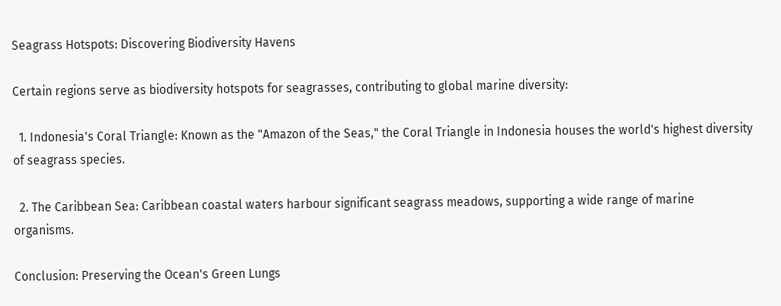Seagrass Hotspots: Discovering Biodiversity Havens

Certain regions serve as biodiversity hotspots for seagrasses, contributing to global marine diversity:

  1. Indonesia's Coral Triangle: Known as the "Amazon of the Seas," the Coral Triangle in Indonesia houses the world's highest diversity of seagrass species.

  2. The Caribbean Sea: Caribbean coastal waters harbour significant seagrass meadows, supporting a wide range of marine organisms.

Conclusion: Preserving the Ocean's Green Lungs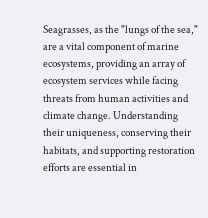Seagrasses, as the "lungs of the sea," are a vital component of marine ecosystems, providing an array of ecosystem services while facing threats from human activities and climate change. Understanding their uniqueness, conserving their habitats, and supporting restoration efforts are essential in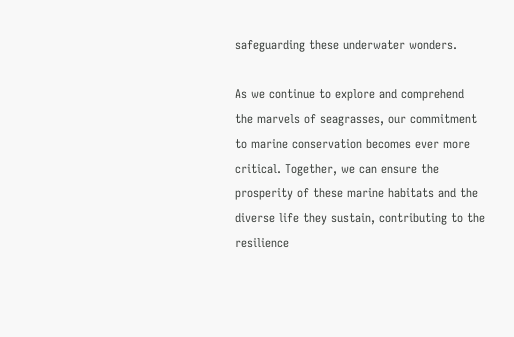safeguarding these underwater wonders.

As we continue to explore and comprehend the marvels of seagrasses, our commitment to marine conservation becomes ever more critical. Together, we can ensure the prosperity of these marine habitats and the diverse life they sustain, contributing to the resilience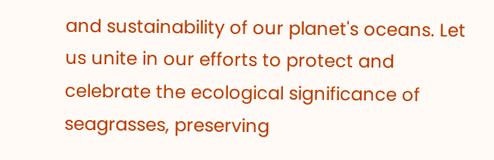and sustainability of our planet's oceans. Let us unite in our efforts to protect and celebrate the ecological significance of seagrasses, preserving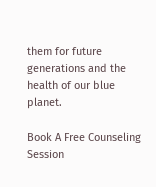them for future generations and the health of our blue planet.

Book A Free Counseling Session